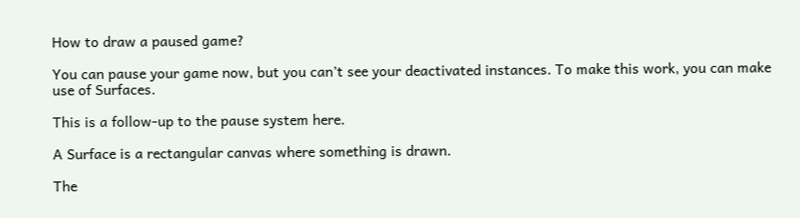How to draw a paused game?

You can pause your game now, but you can’t see your deactivated instances. To make this work, you can make use of Surfaces.

This is a follow-up to the pause system here.

A Surface is a rectangular canvas where something is drawn.

The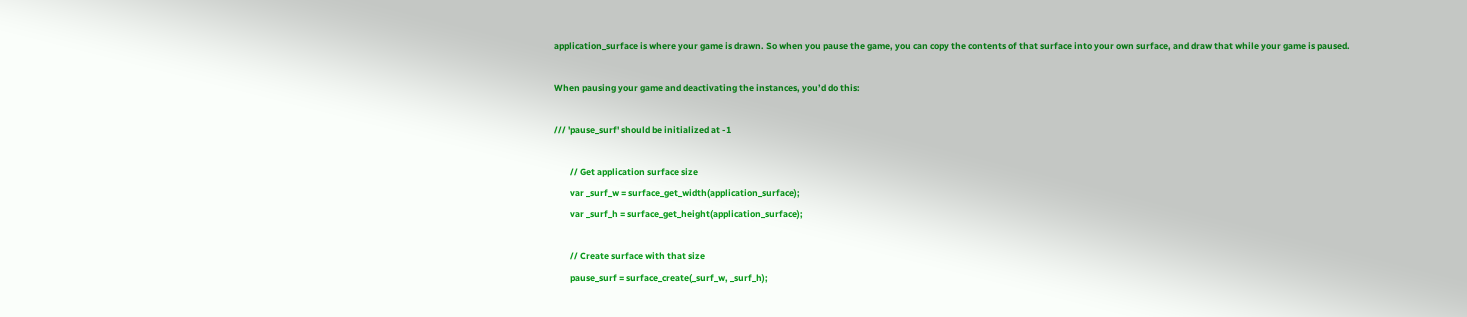application_surface is where your game is drawn. So when you pause the game, you can copy the contents of that surface into your own surface, and draw that while your game is paused.

When pausing your game and deactivating the instances, you’d do this:

/// 'pause_surf' should be initialized at -1

        // Get application surface size
        var _surf_w = surface_get_width(application_surface);
        var _surf_h = surface_get_height(application_surface);

        // Create surface with that size
        pause_surf = surface_create(_surf_w, _surf_h);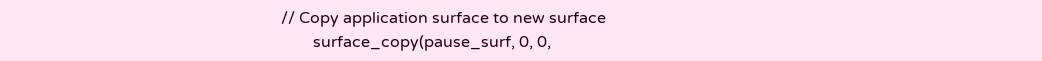// Copy application surface to new surface
        surface_copy(pause_surf, 0, 0,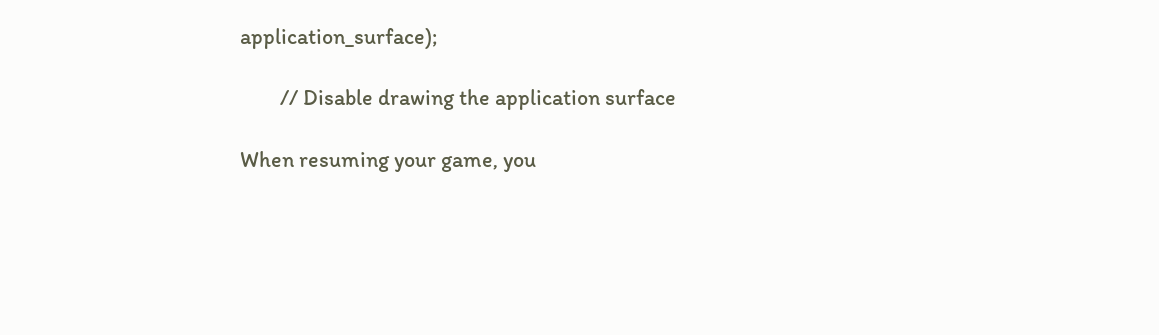application_surface);

        // Disable drawing the application surface

When resuming your game, you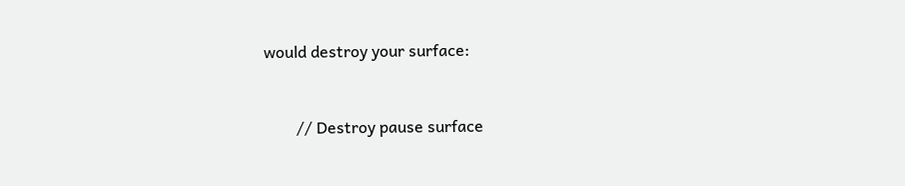would destroy your surface:


        // Destroy pause surface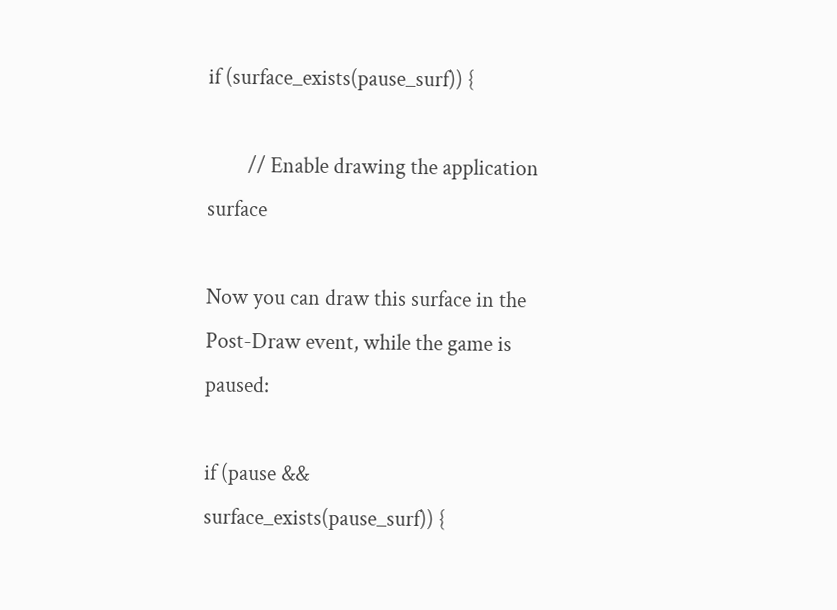if (surface_exists(pause_surf)) {

        // Enable drawing the application surface

Now you can draw this surface in the Post-Draw event, while the game is paused:

if (pause && surface_exists(pause_surf)) {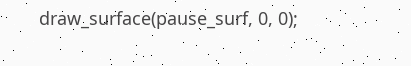draw_surface(pause_surf, 0, 0);